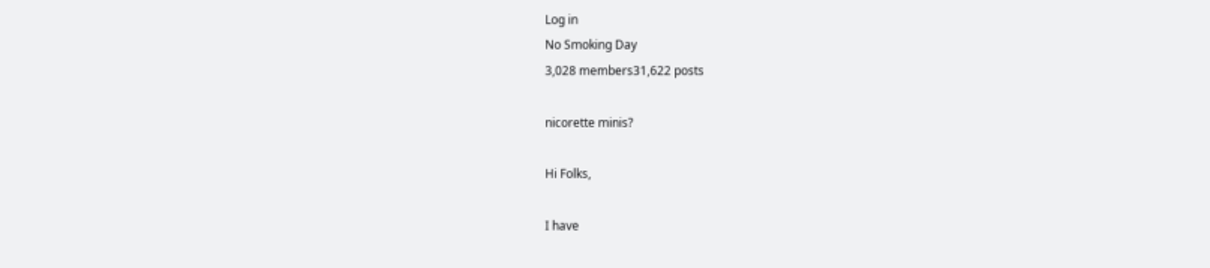Log in
No Smoking Day
3,028 members31,622 posts

nicorette minis?

Hi Folks,

I have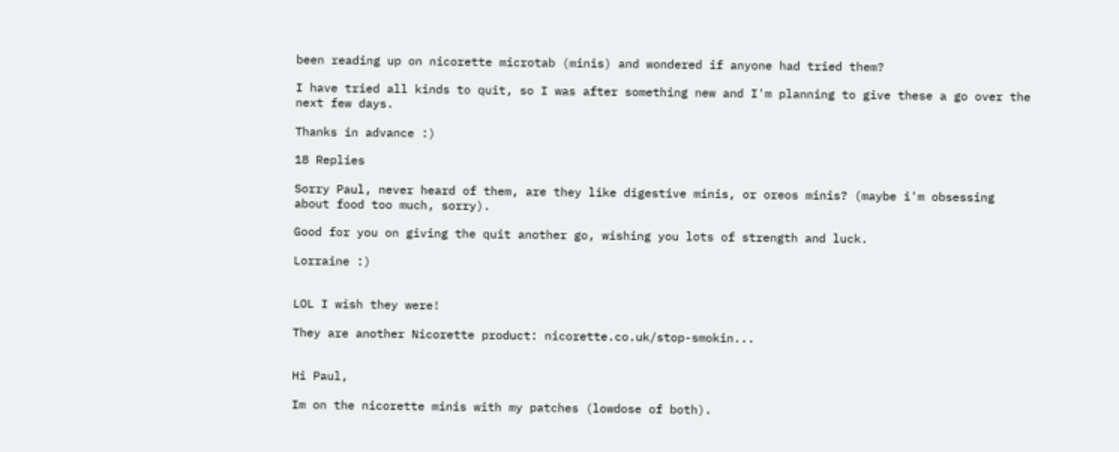been reading up on nicorette microtab (minis) and wondered if anyone had tried them?

I have tried all kinds to quit, so I was after something new and I'm planning to give these a go over the next few days.

Thanks in advance :)

18 Replies

Sorry Paul, never heard of them, are they like digestive minis, or oreos minis? (maybe i'm obsessing about food too much, sorry).

Good for you on giving the quit another go, wishing you lots of strength and luck.

Lorraine :)


LOL I wish they were!

They are another Nicorette product: nicorette.co.uk/stop-smokin...


Hi Paul,

Im on the nicorette minis with my patches (lowdose of both).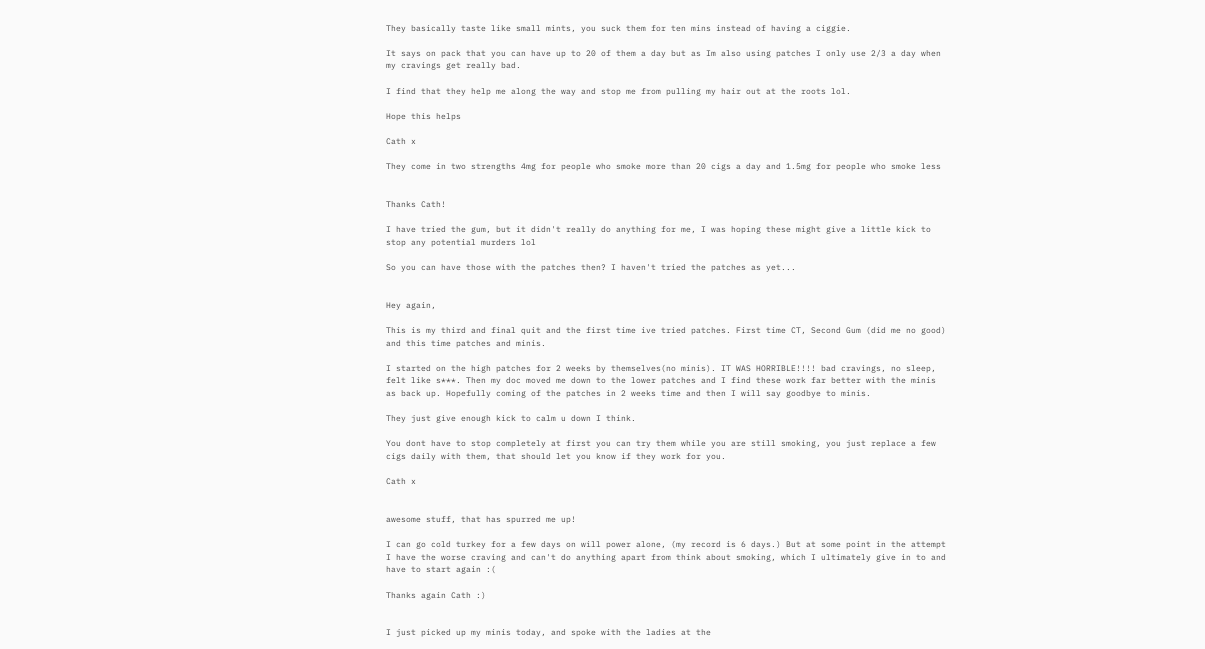They basically taste like small mints, you suck them for ten mins instead of having a ciggie.

It says on pack that you can have up to 20 of them a day but as Im also using patches I only use 2/3 a day when my cravings get really bad.

I find that they help me along the way and stop me from pulling my hair out at the roots lol.

Hope this helps

Cath x

They come in two strengths 4mg for people who smoke more than 20 cigs a day and 1.5mg for people who smoke less


Thanks Cath!

I have tried the gum, but it didn't really do anything for me, I was hoping these might give a little kick to stop any potential murders lol

So you can have those with the patches then? I haven't tried the patches as yet...


Hey again,

This is my third and final quit and the first time ive tried patches. First time CT, Second Gum (did me no good) and this time patches and minis.

I started on the high patches for 2 weeks by themselves(no minis). IT WAS HORRIBLE!!!! bad cravings, no sleep, felt like s***. Then my doc moved me down to the lower patches and I find these work far better with the minis as back up. Hopefully coming of the patches in 2 weeks time and then I will say goodbye to minis.

They just give enough kick to calm u down I think.

You dont have to stop completely at first you can try them while you are still smoking, you just replace a few cigs daily with them, that should let you know if they work for you.

Cath x


awesome stuff, that has spurred me up!

I can go cold turkey for a few days on will power alone, (my record is 6 days.) But at some point in the attempt I have the worse craving and can't do anything apart from think about smoking, which I ultimately give in to and have to start again :(

Thanks again Cath :)


I just picked up my minis today, and spoke with the ladies at the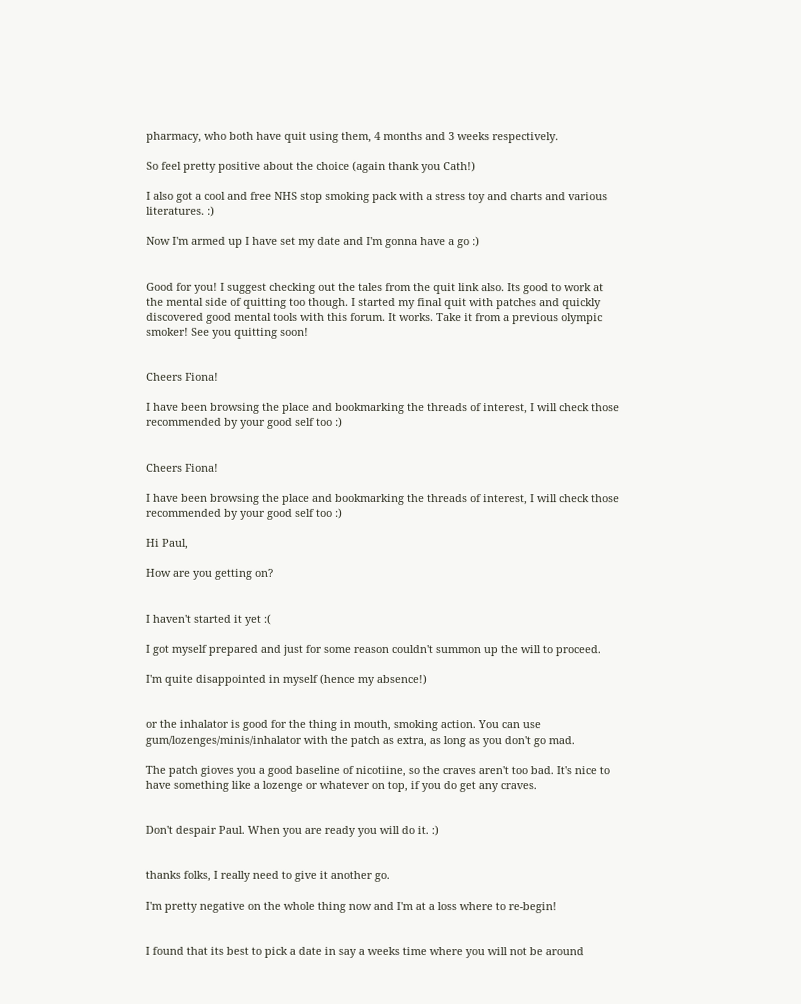pharmacy, who both have quit using them, 4 months and 3 weeks respectively.

So feel pretty positive about the choice (again thank you Cath!)

I also got a cool and free NHS stop smoking pack with a stress toy and charts and various literatures. :)

Now I'm armed up I have set my date and I'm gonna have a go :)


Good for you! I suggest checking out the tales from the quit link also. Its good to work at the mental side of quitting too though. I started my final quit with patches and quickly discovered good mental tools with this forum. It works. Take it from a previous olympic smoker! See you quitting soon!


Cheers Fiona!

I have been browsing the place and bookmarking the threads of interest, I will check those recommended by your good self too :)


Cheers Fiona!

I have been browsing the place and bookmarking the threads of interest, I will check those recommended by your good self too :)

Hi Paul,

How are you getting on?


I haven't started it yet :(

I got myself prepared and just for some reason couldn't summon up the will to proceed.

I'm quite disappointed in myself (hence my absence!)


or the inhalator is good for the thing in mouth, smoking action. You can use gum/lozenges/minis/inhalator with the patch as extra, as long as you don't go mad.

The patch gioves you a good baseline of nicotiine, so the craves aren't too bad. It's nice to have something like a lozenge or whatever on top, if you do get any craves.


Don't despair Paul. When you are ready you will do it. :)


thanks folks, I really need to give it another go.

I'm pretty negative on the whole thing now and I'm at a loss where to re-begin!


I found that its best to pick a date in say a weeks time where you will not be around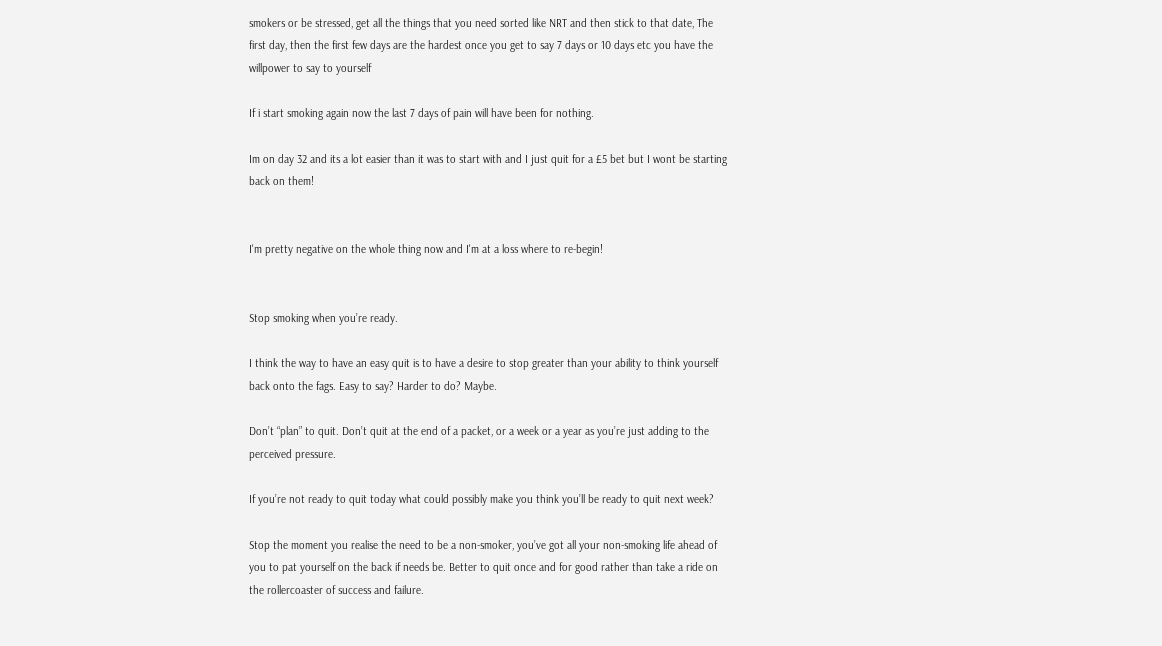smokers or be stressed, get all the things that you need sorted like NRT and then stick to that date, The first day, then the first few days are the hardest once you get to say 7 days or 10 days etc you have the willpower to say to yourself

If i start smoking again now the last 7 days of pain will have been for nothing.

Im on day 32 and its a lot easier than it was to start with and I just quit for a £5 bet but I wont be starting back on them!


I'm pretty negative on the whole thing now and I'm at a loss where to re-begin!


Stop smoking when you’re ready.

I think the way to have an easy quit is to have a desire to stop greater than your ability to think yourself back onto the fags. Easy to say? Harder to do? Maybe.

Don’t “plan” to quit. Don’t quit at the end of a packet, or a week or a year as you’re just adding to the perceived pressure.

If you’re not ready to quit today what could possibly make you think you’ll be ready to quit next week?

Stop the moment you realise the need to be a non-smoker, you’ve got all your non-smoking life ahead of you to pat yourself on the back if needs be. Better to quit once and for good rather than take a ride on the rollercoaster of success and failure.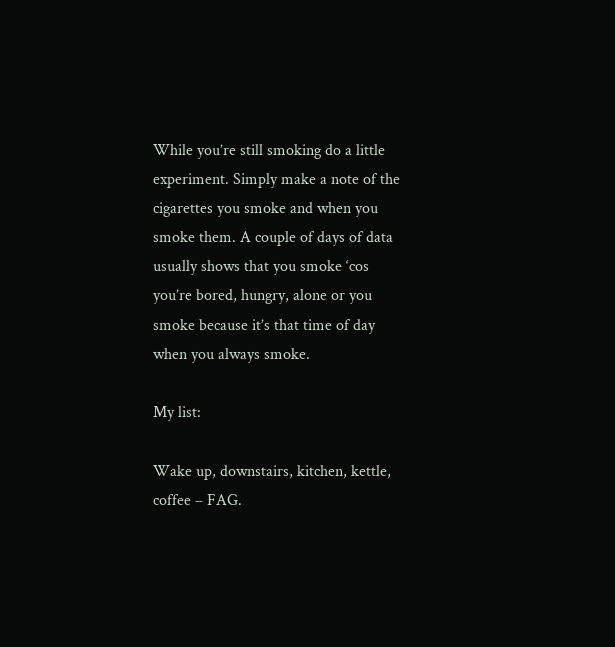While you’re still smoking do a little experiment. Simply make a note of the cigarettes you smoke and when you smoke them. A couple of days of data usually shows that you smoke ‘cos you’re bored, hungry, alone or you smoke because it’s that time of day when you always smoke.

My list:

Wake up, downstairs, kitchen, kettle, coffee – FAG.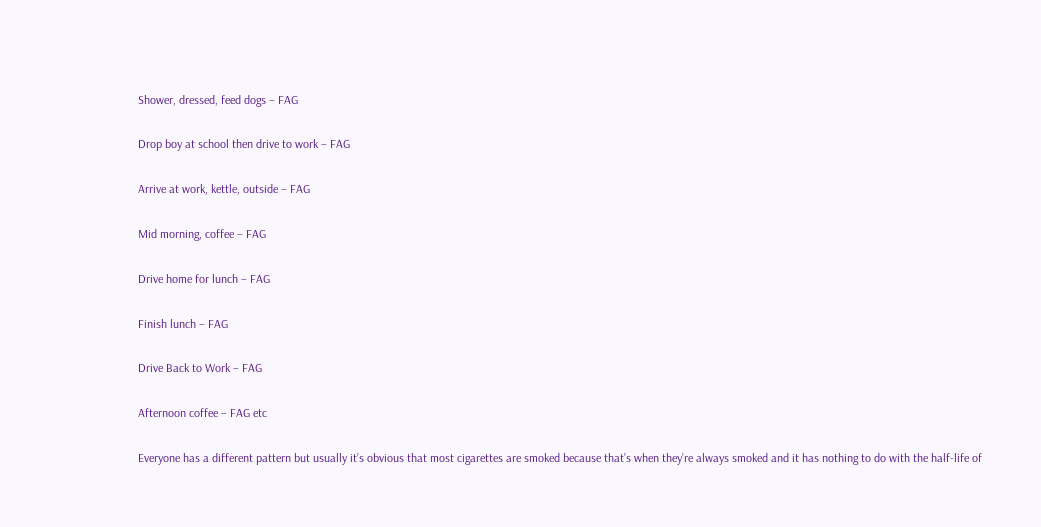Shower, dressed, feed dogs – FAG

Drop boy at school then drive to work – FAG

Arrive at work, kettle, outside – FAG

Mid morning, coffee – FAG

Drive home for lunch – FAG

Finish lunch – FAG

Drive Back to Work – FAG

Afternoon coffee – FAG etc

Everyone has a different pattern but usually it’s obvious that most cigarettes are smoked because that’s when they’re always smoked and it has nothing to do with the half-life of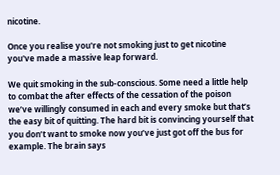nicotine.

Once you realise you're not smoking just to get nicotine you've made a massive leap forward.

We quit smoking in the sub-conscious. Some need a little help to combat the after effects of the cessation of the poison we’ve willingly consumed in each and every smoke but that’s the easy bit of quitting. The hard bit is convincing yourself that you don’t want to smoke now you’ve just got off the bus for example. The brain says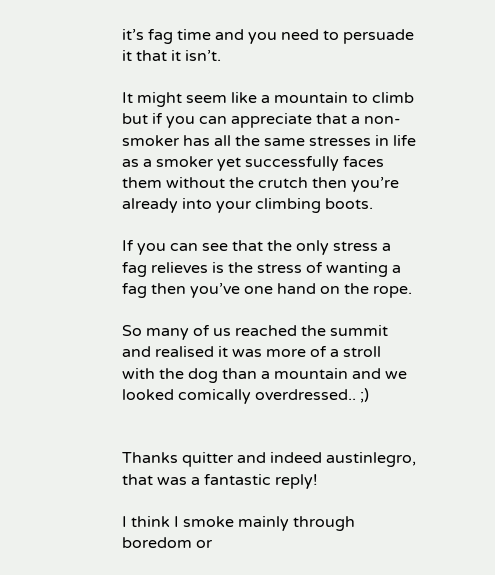it’s fag time and you need to persuade it that it isn’t.

It might seem like a mountain to climb but if you can appreciate that a non-smoker has all the same stresses in life as a smoker yet successfully faces them without the crutch then you’re already into your climbing boots.

If you can see that the only stress a fag relieves is the stress of wanting a fag then you’ve one hand on the rope.

So many of us reached the summit and realised it was more of a stroll with the dog than a mountain and we looked comically overdressed.. ;)


Thanks quitter and indeed austinlegro, that was a fantastic reply!

I think I smoke mainly through boredom or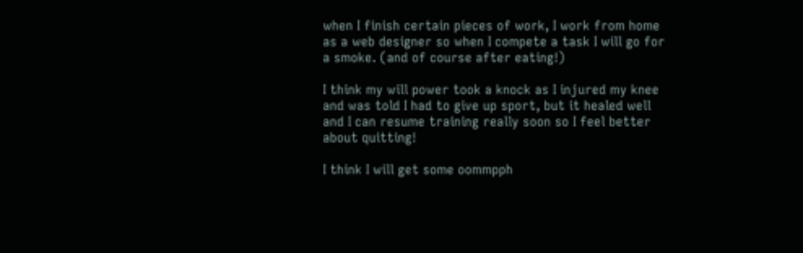when I finish certain pieces of work, I work from home as a web designer so when I compete a task I will go for a smoke. (and of course after eating!)

I think my will power took a knock as I injured my knee and was told I had to give up sport, but it healed well and I can resume training really soon so I feel better about quitting!

I think I will get some oommpph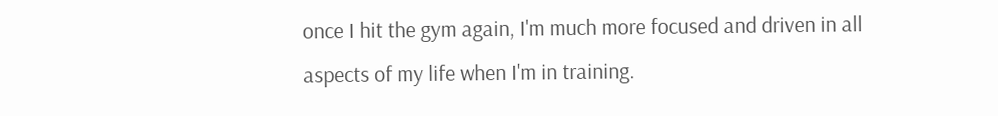once I hit the gym again, I'm much more focused and driven in all aspects of my life when I'm in training.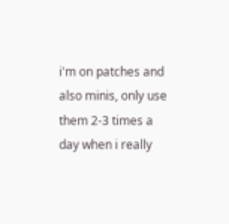i'm on patches and also minis, only use them 2-3 times a day when i really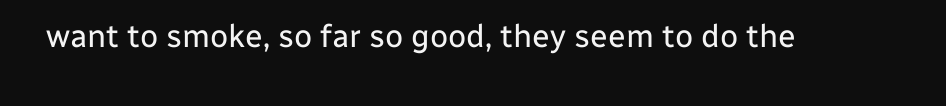want to smoke, so far so good, they seem to do the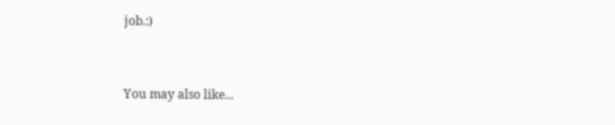job.:)


You may also like...